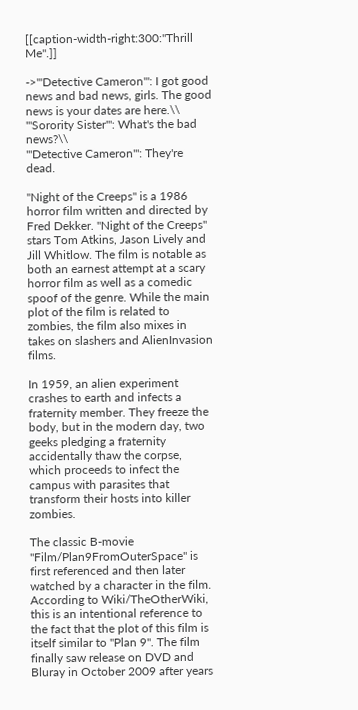[[caption-width-right:300:''Thrill Me''.]]

->'''Detective Cameron''': I got good news and bad news, girls. The good news is your dates are here.\\
'''Sorority Sister''': What's the bad news?\\
'''Detective Cameron''': They're dead.

''Night of the Creeps'' is a 1986 horror film written and directed by Fred Dekker. ''Night of the Creeps'' stars Tom Atkins, Jason Lively and Jill Whitlow. The film is notable as both an earnest attempt at a scary horror film as well as a comedic spoof of the genre. While the main plot of the film is related to zombies, the film also mixes in takes on slashers and AlienInvasion films.

In 1959, an alien experiment crashes to earth and infects a fraternity member. They freeze the body, but in the modern day, two geeks pledging a fraternity accidentally thaw the corpse, which proceeds to infect the campus with parasites that transform their hosts into killer zombies.

The classic B-movie ''Film/Plan9FromOuterSpace'' is first referenced and then later watched by a character in the film. According to Wiki/TheOtherWiki, this is an intentional reference to the fact that the plot of this film is itself similar to ''Plan 9''. The film finally saw release on DVD and Bluray in October 2009 after years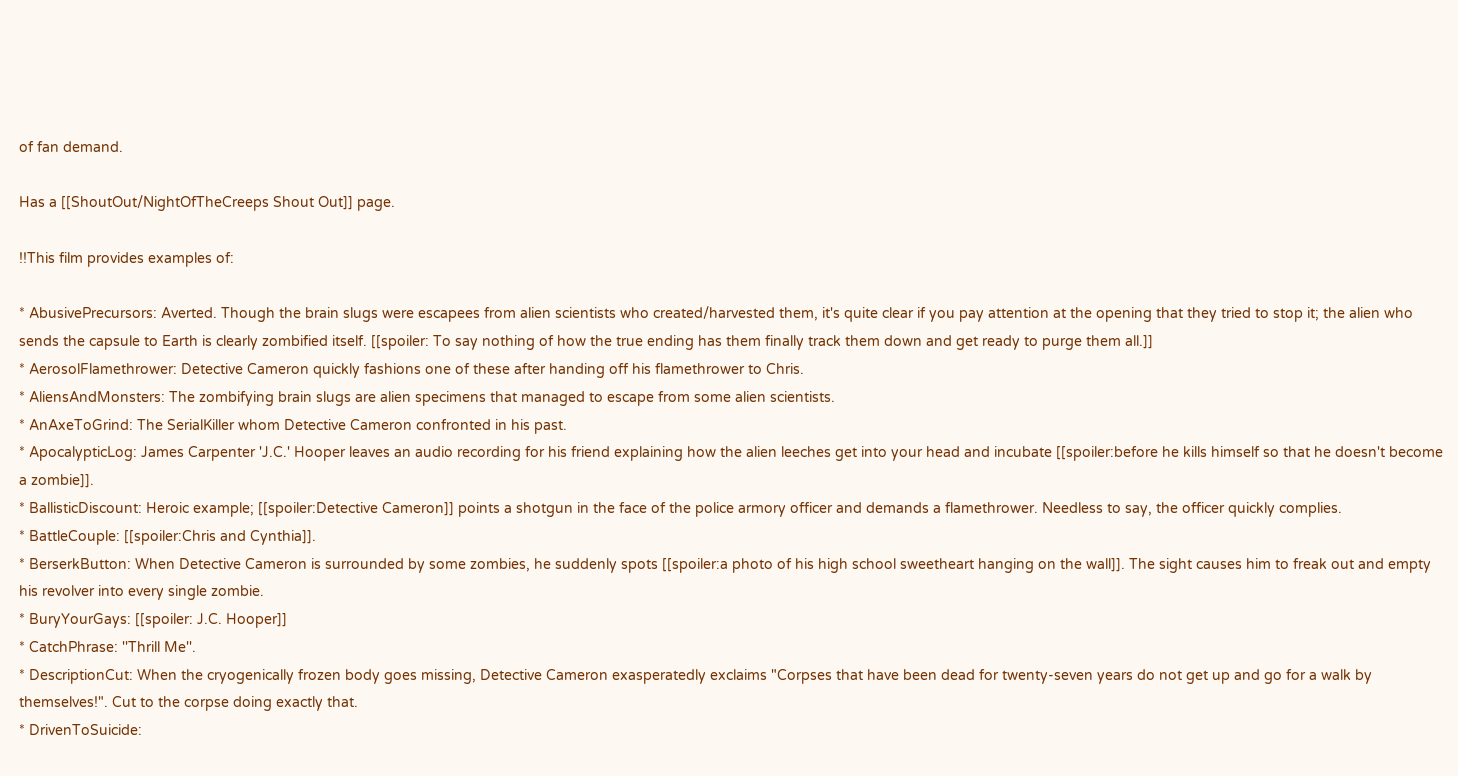of fan demand.

Has a [[ShoutOut/NightOfTheCreeps Shout Out]] page.

!!This film provides examples of:

* AbusivePrecursors: Averted. Though the brain slugs were escapees from alien scientists who created/harvested them, it's quite clear if you pay attention at the opening that they tried to stop it; the alien who sends the capsule to Earth is clearly zombified itself. [[spoiler: To say nothing of how the true ending has them finally track them down and get ready to purge them all.]]
* AerosolFlamethrower: Detective Cameron quickly fashions one of these after handing off his flamethrower to Chris.
* AliensAndMonsters: The zombifying brain slugs are alien specimens that managed to escape from some alien scientists.
* AnAxeToGrind: The SerialKiller whom Detective Cameron confronted in his past.
* ApocalypticLog: James Carpenter 'J.C.' Hooper leaves an audio recording for his friend explaining how the alien leeches get into your head and incubate [[spoiler:before he kills himself so that he doesn't become a zombie]].
* BallisticDiscount: Heroic example; [[spoiler:Detective Cameron]] points a shotgun in the face of the police armory officer and demands a flamethrower. Needless to say, the officer quickly complies.
* BattleCouple: [[spoiler:Chris and Cynthia]].
* BerserkButton: When Detective Cameron is surrounded by some zombies, he suddenly spots [[spoiler:a photo of his high school sweetheart hanging on the wall]]. The sight causes him to freak out and empty his revolver into every single zombie.
* BuryYourGays: [[spoiler: J.C. Hooper]]
* CatchPhrase: ''Thrill Me''.
* DescriptionCut: When the cryogenically frozen body goes missing, Detective Cameron exasperatedly exclaims "Corpses that have been dead for twenty-seven years do not get up and go for a walk by themselves!". Cut to the corpse doing exactly that.
* DrivenToSuicide: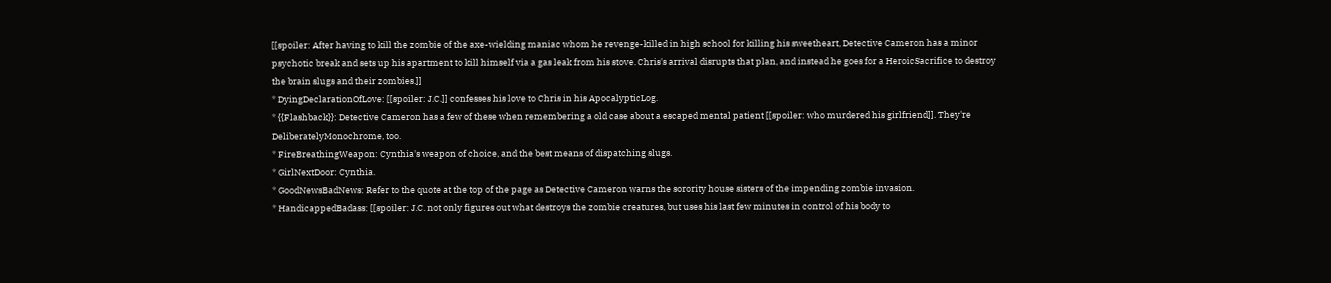[[spoiler: After having to kill the zombie of the axe-wielding maniac whom he revenge-killed in high school for killing his sweetheart, Detective Cameron has a minor psychotic break and sets up his apartment to kill himself via a gas leak from his stove. Chris's arrival disrupts that plan, and instead he goes for a HeroicSacrifice to destroy the brain slugs and their zombies.]]
* DyingDeclarationOfLove: [[spoiler: J.C.]] confesses his love to Chris in his ApocalypticLog.
* {{Flashback}}: Detective Cameron has a few of these when remembering a old case about a escaped mental patient [[spoiler: who murdered his girlfriend]]. They're DeliberatelyMonochrome, too.
* FireBreathingWeapon: Cynthia's weapon of choice, and the best means of dispatching slugs.
* GirlNextDoor: Cynthia.
* GoodNewsBadNews: Refer to the quote at the top of the page as Detective Cameron warns the sorority house sisters of the impending zombie invasion.
* HandicappedBadass: [[spoiler: J.C. not only figures out what destroys the zombie creatures, but uses his last few minutes in control of his body to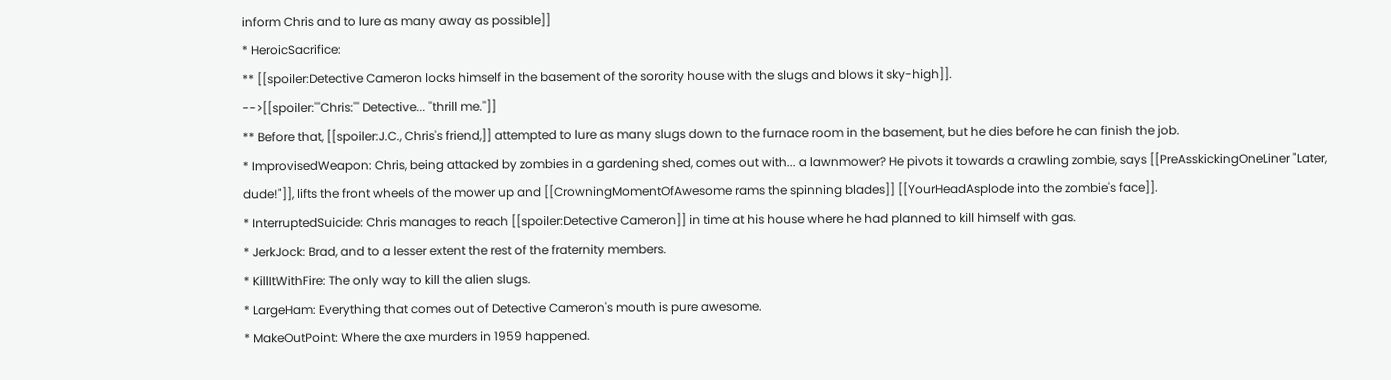inform Chris and to lure as many away as possible]]
* HeroicSacrifice:
** [[spoiler:Detective Cameron locks himself in the basement of the sorority house with the slugs and blows it sky-high]].
-->[[spoiler:'''Chris:''' Detective... ''thrill me.'']]
** Before that, [[spoiler:J.C., Chris's friend,]] attempted to lure as many slugs down to the furnace room in the basement, but he dies before he can finish the job.
* ImprovisedWeapon: Chris, being attacked by zombies in a gardening shed, comes out with... a lawnmower? He pivots it towards a crawling zombie, says [[PreAsskickingOneLiner "Later, dude!"]], lifts the front wheels of the mower up and [[CrowningMomentOfAwesome rams the spinning blades]] [[YourHeadAsplode into the zombie's face]].
* InterruptedSuicide: Chris manages to reach [[spoiler:Detective Cameron]] in time at his house where he had planned to kill himself with gas.
* JerkJock: Brad, and to a lesser extent the rest of the fraternity members.
* KillItWithFire: The only way to kill the alien slugs.
* LargeHam: Everything that comes out of Detective Cameron's mouth is pure awesome.
* MakeOutPoint: Where the axe murders in 1959 happened.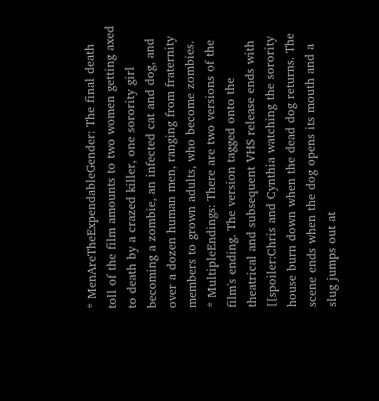* MenAreTheExpendableGender: The final death toll of the film amounts to two women getting axed to death by a crazed killer, one sorority girl becoming a zombie, an infected cat and dog, and over a dozen human men, ranging from fraternity members to grown adults, who become zombies.
* MultipleEndings: There are two versions of the film's ending. The version tagged onto the theatrical and subsequent VHS release ends with [[spoiler:Chris and Cynthia watching the sorority house burn down when the dead dog returns. The scene ends when the dog opens its mouth and a slug jumps out at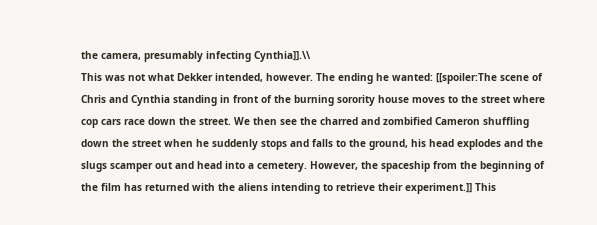the camera, presumably infecting Cynthia]].\\
This was not what Dekker intended, however. The ending he wanted: [[spoiler:The scene of Chris and Cynthia standing in front of the burning sorority house moves to the street where cop cars race down the street. We then see the charred and zombified Cameron shuffling down the street when he suddenly stops and falls to the ground, his head explodes and the slugs scamper out and head into a cemetery. However, the spaceship from the beginning of the film has returned with the aliens intending to retrieve their experiment.]] This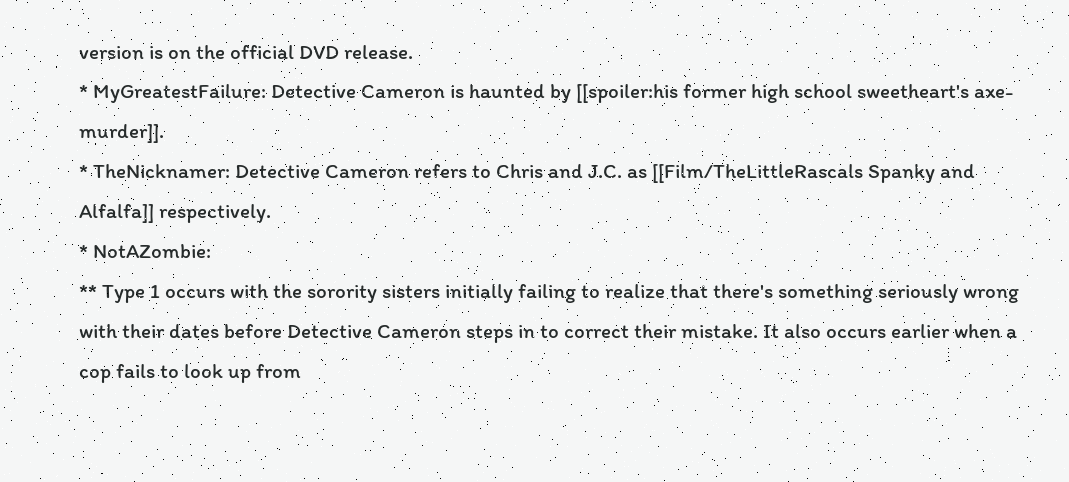version is on the official DVD release.
* MyGreatestFailure: Detective Cameron is haunted by [[spoiler:his former high school sweetheart's axe-murder]].
* TheNicknamer: Detective Cameron refers to Chris and J.C. as [[Film/TheLittleRascals Spanky and Alfalfa]] respectively.
* NotAZombie:
** Type 1 occurs with the sorority sisters initially failing to realize that there's something seriously wrong with their dates before Detective Cameron steps in to correct their mistake. It also occurs earlier when a cop fails to look up from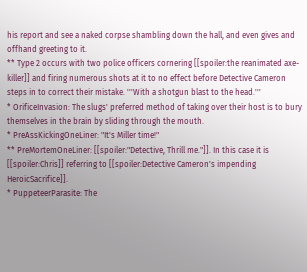his report and see a naked corpse shambling down the hall, and even gives and offhand greeting to it.
** Type 2 occurs with two police officers cornering [[spoiler:the reanimated axe-killer]] and firing numerous shots at it to no effect before Detective Cameron steps in to correct their mistake. '''With a shotgun blast to the head.'''
* OrificeInvasion: The slugs' preferred method of taking over their host is to bury themselves in the brain by sliding through the mouth.
* PreAssKickingOneLiner: "It's Miller time!"
** PreMortemOneLiner: [[spoiler:"Detective, Thrill me."]]. In this case it is [[spoiler:Chris]] referring to [[spoiler:Detective Cameron's impending HeroicSacrifice]].
* PuppeteerParasite: The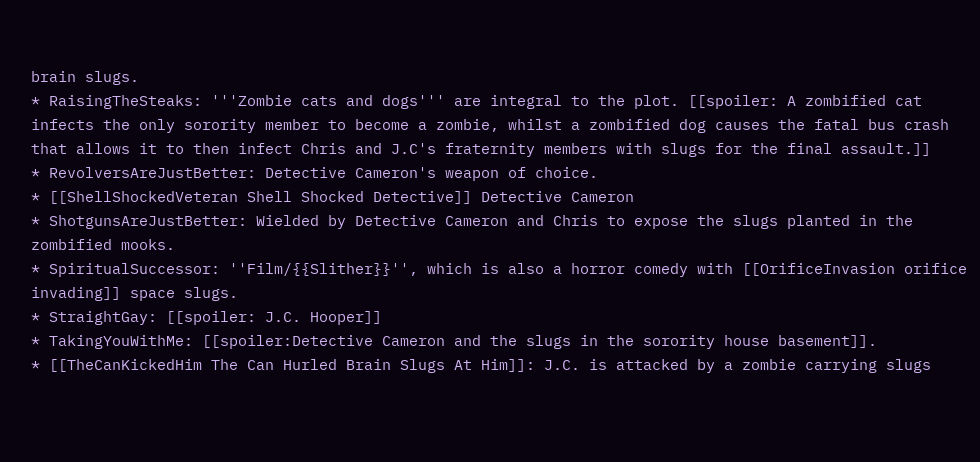brain slugs.
* RaisingTheSteaks: '''Zombie cats and dogs''' are integral to the plot. [[spoiler: A zombified cat infects the only sorority member to become a zombie, whilst a zombified dog causes the fatal bus crash that allows it to then infect Chris and J.C's fraternity members with slugs for the final assault.]]
* RevolversAreJustBetter: Detective Cameron's weapon of choice.
* [[ShellShockedVeteran Shell Shocked Detective]] Detective Cameron
* ShotgunsAreJustBetter: Wielded by Detective Cameron and Chris to expose the slugs planted in the zombified mooks.
* SpiritualSuccessor: ''Film/{{Slither}}'', which is also a horror comedy with [[OrificeInvasion orifice invading]] space slugs.
* StraightGay: [[spoiler: J.C. Hooper]]
* TakingYouWithMe: [[spoiler:Detective Cameron and the slugs in the sorority house basement]].
* [[TheCanKickedHim The Can Hurled Brain Slugs At Him]]: J.C. is attacked by a zombie carrying slugs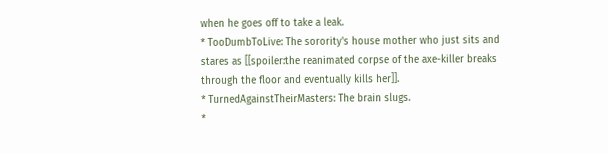when he goes off to take a leak.
* TooDumbToLive: The sorority's house mother who just sits and stares as [[spoiler:the reanimated corpse of the axe-killer breaks through the floor and eventually kills her]].
* TurnedAgainstTheirMasters: The brain slugs.
*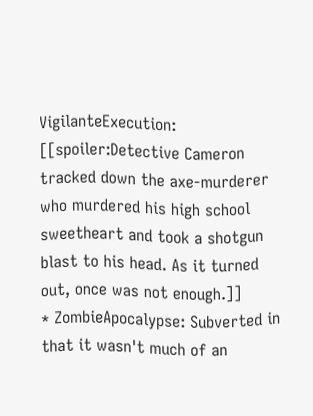VigilanteExecution: [[spoiler:Detective Cameron tracked down the axe-murderer who murdered his high school sweetheart and took a shotgun blast to his head. As it turned out, once was not enough.]]
* ZombieApocalypse: Subverted in that it wasn't much of an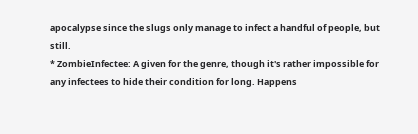apocalypse since the slugs only manage to infect a handful of people, but still.
* ZombieInfectee: A given for the genre, though it's rather impossible for any infectees to hide their condition for long. Happens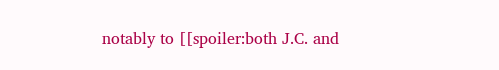notably to [[spoiler:both J.C. and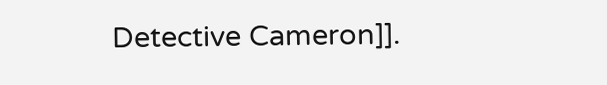Detective Cameron]].